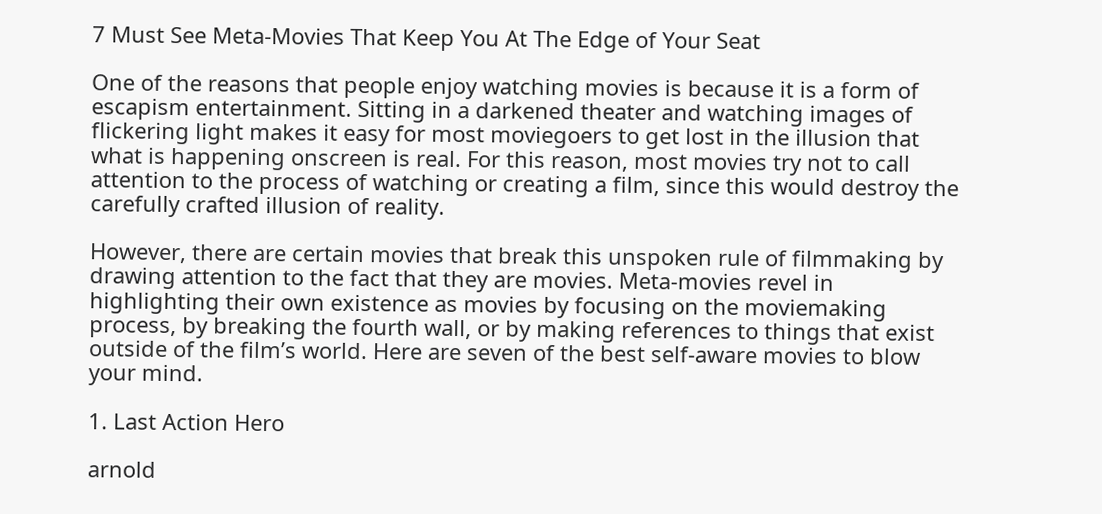7 Must See Meta-Movies That Keep You At The Edge of Your Seat

One of the reasons that people enjoy watching movies is because it is a form of escapism entertainment. Sitting in a darkened theater and watching images of flickering light makes it easy for most moviegoers to get lost in the illusion that what is happening onscreen is real. For this reason, most movies try not to call attention to the process of watching or creating a film, since this would destroy the carefully crafted illusion of reality.

However, there are certain movies that break this unspoken rule of filmmaking by drawing attention to the fact that they are movies. Meta-movies revel in highlighting their own existence as movies by focusing on the moviemaking process, by breaking the fourth wall, or by making references to things that exist outside of the film’s world. Here are seven of the best self-aware movies to blow your mind.

1. Last Action Hero

arnold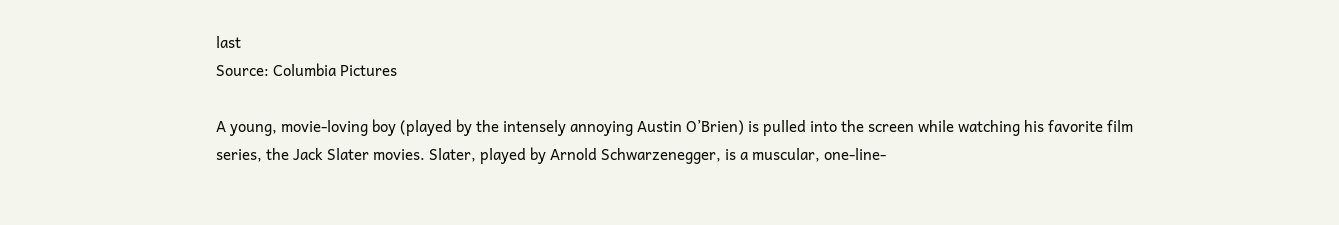last
Source: Columbia Pictures

A young, movie-loving boy (played by the intensely annoying Austin O’Brien) is pulled into the screen while watching his favorite film series, the Jack Slater movies. Slater, played by Arnold Schwarzenegger, is a muscular, one-line-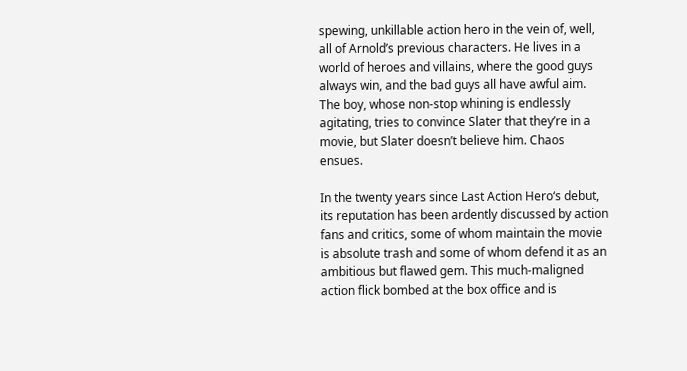spewing, unkillable action hero in the vein of, well, all of Arnold’s previous characters. He lives in a world of heroes and villains, where the good guys always win, and the bad guys all have awful aim. The boy, whose non-stop whining is endlessly agitating, tries to convince Slater that they’re in a movie, but Slater doesn’t believe him. Chaos ensues.

In the twenty years since Last Action Hero‘s debut, its reputation has been ardently discussed by action fans and critics, some of whom maintain the movie is absolute trash and some of whom defend it as an ambitious but flawed gem. This much-maligned action flick bombed at the box office and is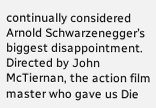continually considered Arnold Schwarzenegger’s biggest disappointment. Directed by John McTiernan, the action film master who gave us Die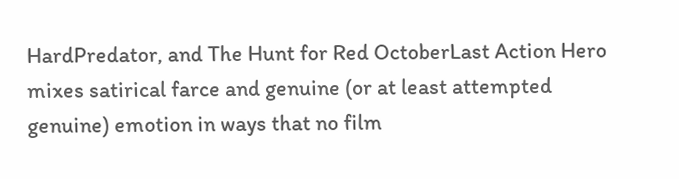HardPredator, and The Hunt for Red OctoberLast Action Hero mixes satirical farce and genuine (or at least attempted genuine) emotion in ways that no film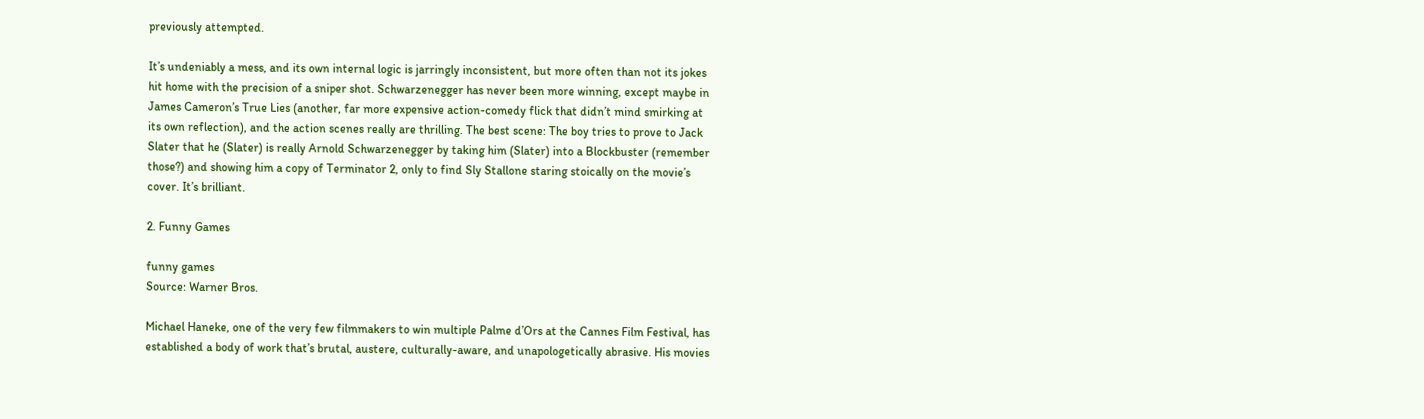previously attempted.

It’s undeniably a mess, and its own internal logic is jarringly inconsistent, but more often than not its jokes hit home with the precision of a sniper shot. Schwarzenegger has never been more winning, except maybe in James Cameron’s True Lies (another, far more expensive action-comedy flick that didn’t mind smirking at its own reflection), and the action scenes really are thrilling. The best scene: The boy tries to prove to Jack Slater that he (Slater) is really Arnold Schwarzenegger by taking him (Slater) into a Blockbuster (remember those?) and showing him a copy of Terminator 2, only to find Sly Stallone staring stoically on the movie’s cover. It’s brilliant.

2. Funny Games

funny games
Source: Warner Bros.

Michael Haneke, one of the very few filmmakers to win multiple Palme d’Ors at the Cannes Film Festival, has established a body of work that’s brutal, austere, culturally-aware, and unapologetically abrasive. His movies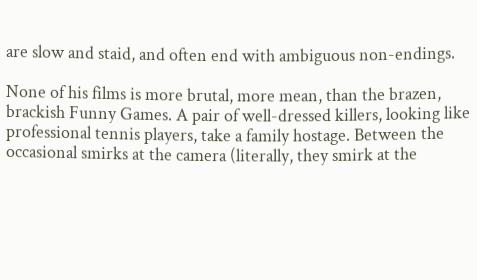are slow and staid, and often end with ambiguous non-endings.

None of his films is more brutal, more mean, than the brazen, brackish Funny Games. A pair of well-dressed killers, looking like professional tennis players, take a family hostage. Between the occasional smirks at the camera (literally, they smirk at the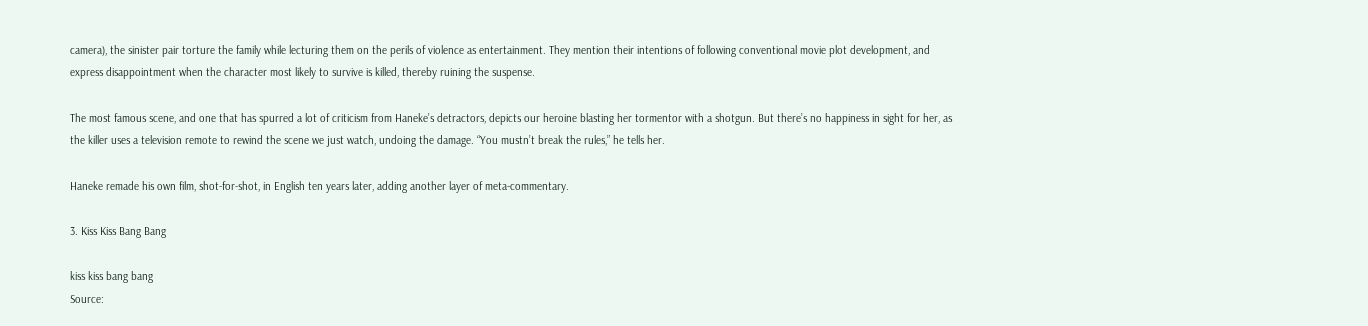camera), the sinister pair torture the family while lecturing them on the perils of violence as entertainment. They mention their intentions of following conventional movie plot development, and express disappointment when the character most likely to survive is killed, thereby ruining the suspense.

The most famous scene, and one that has spurred a lot of criticism from Haneke’s detractors, depicts our heroine blasting her tormentor with a shotgun. But there’s no happiness in sight for her, as the killer uses a television remote to rewind the scene we just watch, undoing the damage. “You mustn’t break the rules,” he tells her.

Haneke remade his own film, shot-for-shot, in English ten years later, adding another layer of meta-commentary.

3. Kiss Kiss Bang Bang

kiss kiss bang bang
Source: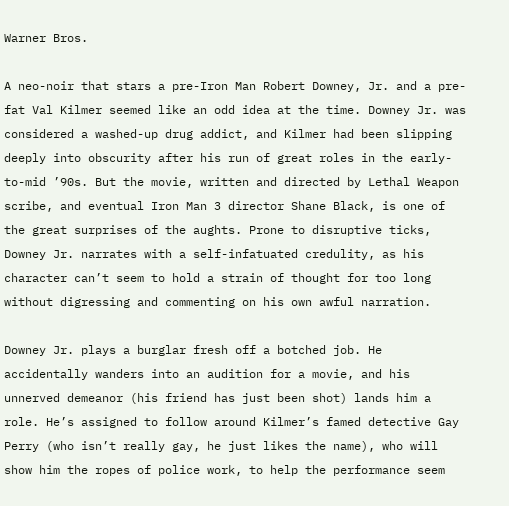Warner Bros.

A neo-noir that stars a pre-Iron Man Robert Downey, Jr. and a pre-fat Val Kilmer seemed like an odd idea at the time. Downey Jr. was considered a washed-up drug addict, and Kilmer had been slipping deeply into obscurity after his run of great roles in the early-to-mid ’90s. But the movie, written and directed by Lethal Weapon scribe, and eventual Iron Man 3 director Shane Black, is one of the great surprises of the aughts. Prone to disruptive ticks, Downey Jr. narrates with a self-infatuated credulity, as his character can’t seem to hold a strain of thought for too long without digressing and commenting on his own awful narration.

Downey Jr. plays a burglar fresh off a botched job. He accidentally wanders into an audition for a movie, and his unnerved demeanor (his friend has just been shot) lands him a role. He’s assigned to follow around Kilmer’s famed detective Gay Perry (who isn’t really gay, he just likes the name), who will show him the ropes of police work, to help the performance seem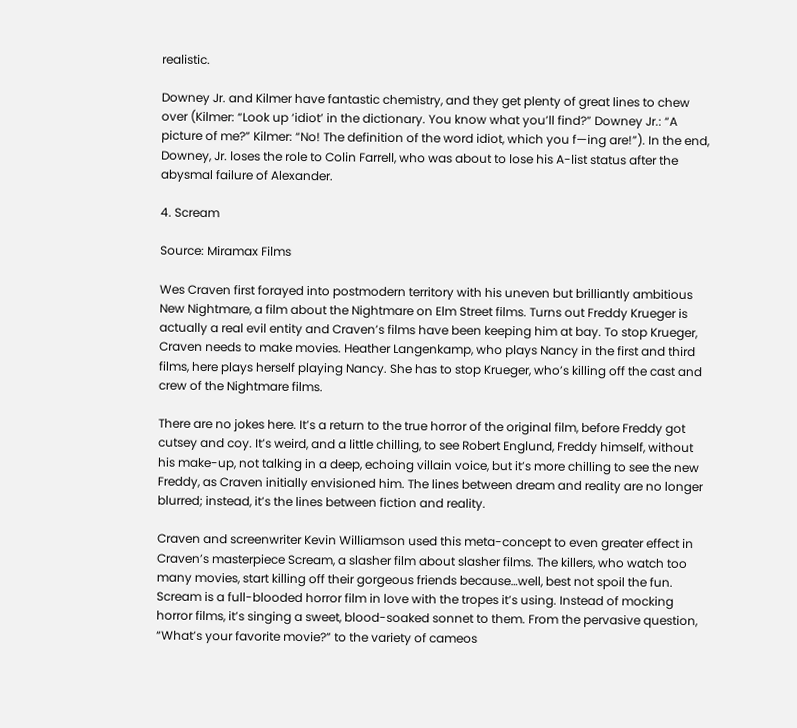realistic.

Downey Jr. and Kilmer have fantastic chemistry, and they get plenty of great lines to chew over (Kilmer: “Look up ‘idiot’ in the dictionary. You know what you’ll find?” Downey Jr.: “A picture of me?” Kilmer: “No! The definition of the word idiot, which you f—ing are!”). In the end, Downey, Jr. loses the role to Colin Farrell, who was about to lose his A-list status after the abysmal failure of Alexander.

4. Scream

Source: Miramax Films

Wes Craven first forayed into postmodern territory with his uneven but brilliantly ambitious New Nightmare, a film about the Nightmare on Elm Street films. Turns out Freddy Krueger is actually a real evil entity and Craven’s films have been keeping him at bay. To stop Krueger, Craven needs to make movies. Heather Langenkamp, who plays Nancy in the first and third films, here plays herself playing Nancy. She has to stop Krueger, who’s killing off the cast and crew of the Nightmare films.

There are no jokes here. It’s a return to the true horror of the original film, before Freddy got cutsey and coy. It’s weird, and a little chilling, to see Robert Englund, Freddy himself, without his make-up, not talking in a deep, echoing villain voice, but it’s more chilling to see the new Freddy, as Craven initially envisioned him. The lines between dream and reality are no longer blurred; instead, it’s the lines between fiction and reality.

Craven and screenwriter Kevin Williamson used this meta-concept to even greater effect in Craven’s masterpiece Scream, a slasher film about slasher films. The killers, who watch too many movies, start killing off their gorgeous friends because…well, best not spoil the fun. Scream is a full-blooded horror film in love with the tropes it’s using. Instead of mocking horror films, it’s singing a sweet, blood-soaked sonnet to them. From the pervasive question, “What’s your favorite movie?” to the variety of cameos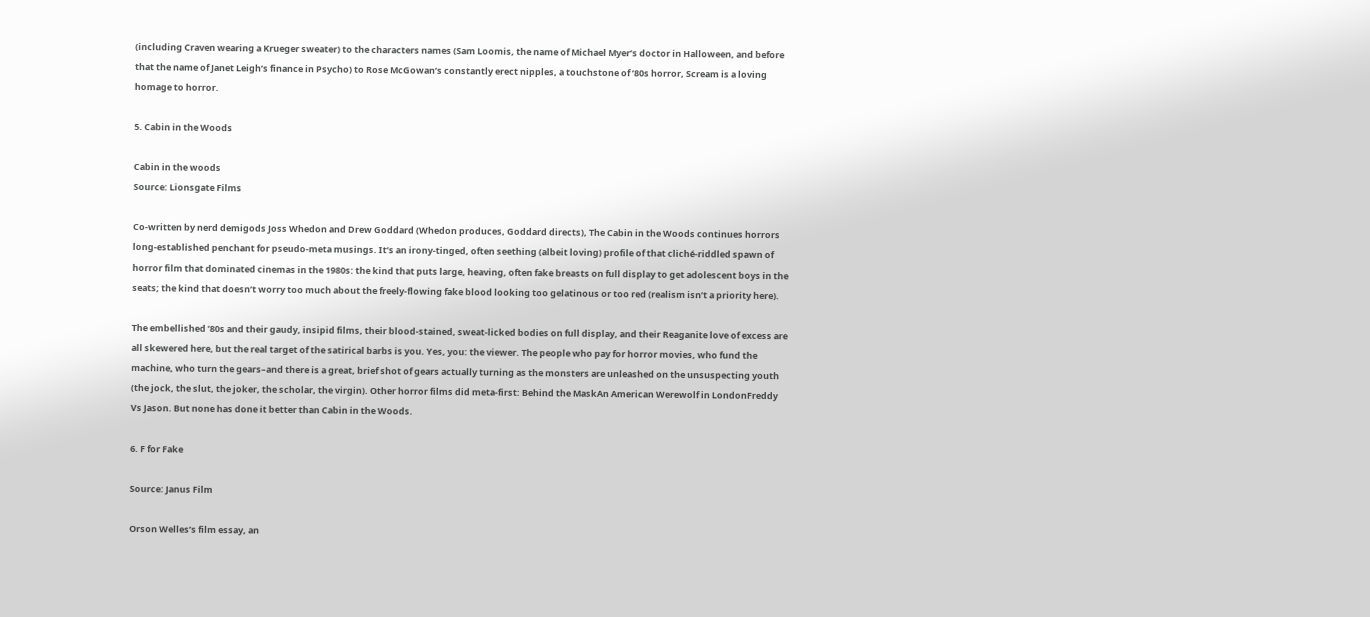(including Craven wearing a Krueger sweater) to the characters names (Sam Loomis, the name of Michael Myer’s doctor in Halloween, and before that the name of Janet Leigh’s finance in Psycho) to Rose McGowan’s constantly erect nipples, a touchstone of ’80s horror, Scream is a loving homage to horror.

5. Cabin in the Woods

Cabin in the woods
Source: Lionsgate Films

Co-written by nerd demigods Joss Whedon and Drew Goddard (Whedon produces, Goddard directs), The Cabin in the Woods continues horrors long-established penchant for pseudo-meta musings. It’s an irony-tinged, often seething (albeit loving) profile of that cliché-riddled spawn of horror film that dominated cinemas in the 1980s: the kind that puts large, heaving, often fake breasts on full display to get adolescent boys in the seats; the kind that doesn’t worry too much about the freely-flowing fake blood looking too gelatinous or too red (realism isn’t a priority here).

The embellished ’80s and their gaudy, insipid films, their blood-stained, sweat-licked bodies on full display, and their Reaganite love of excess are all skewered here, but the real target of the satirical barbs is you. Yes, you: the viewer. The people who pay for horror movies, who fund the machine, who turn the gears–and there is a great, brief shot of gears actually turning as the monsters are unleashed on the unsuspecting youth (the jock, the slut, the joker, the scholar, the virgin). Other horror films did meta-first: Behind the MaskAn American Werewolf in LondonFreddy Vs Jason. But none has done it better than Cabin in the Woods.

6. F for Fake

Source: Janus Film

Orson Welles’s film essay, an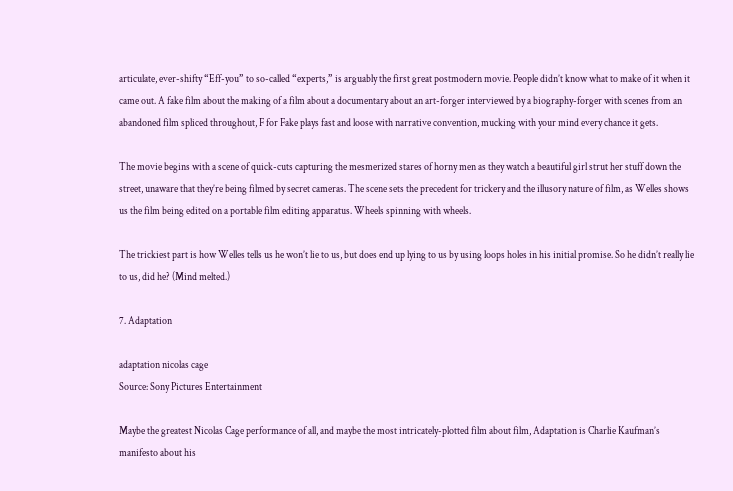articulate, ever-shifty “Eff-you” to so-called “experts,” is arguably the first great postmodern movie. People didn’t know what to make of it when it came out. A fake film about the making of a film about a documentary about an art-forger interviewed by a biography-forger with scenes from an abandoned film spliced throughout, F for Fake plays fast and loose with narrative convention, mucking with your mind every chance it gets.

The movie begins with a scene of quick-cuts capturing the mesmerized stares of horny men as they watch a beautiful girl strut her stuff down the street, unaware that they’re being filmed by secret cameras. The scene sets the precedent for trickery and the illusory nature of film, as Welles shows us the film being edited on a portable film editing apparatus. Wheels spinning with wheels.

The trickiest part is how Welles tells us he won’t lie to us, but does end up lying to us by using loops holes in his initial promise. So he didn’t really lie to us, did he? (Mind melted.)

7. Adaptation

adaptation nicolas cage
Source: Sony Pictures Entertainment

Maybe the greatest Nicolas Cage performance of all, and maybe the most intricately-plotted film about film, Adaptation is Charlie Kaufman’s manifesto about his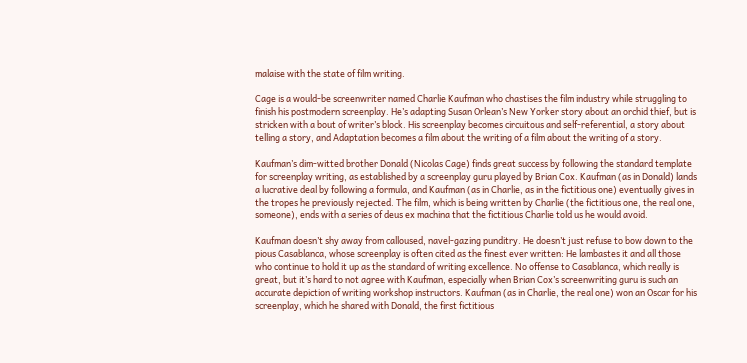malaise with the state of film writing.

Cage is a would-be screenwriter named Charlie Kaufman who chastises the film industry while struggling to finish his postmodern screenplay. He’s adapting Susan Orlean’s New Yorker story about an orchid thief, but is stricken with a bout of writer’s block. His screenplay becomes circuitous and self-referential, a story about telling a story, and Adaptation becomes a film about the writing of a film about the writing of a story.

Kaufman’s dim-witted brother Donald (Nicolas Cage) finds great success by following the standard template for screenplay writing, as established by a screenplay guru played by Brian Cox. Kaufman (as in Donald) lands a lucrative deal by following a formula, and Kaufman (as in Charlie, as in the fictitious one) eventually gives in the tropes he previously rejected. The film, which is being written by Charlie (the fictitious one, the real one, someone), ends with a series of deus ex machina that the fictitious Charlie told us he would avoid.

Kaufman doesn’t shy away from calloused, navel-gazing punditry. He doesn’t just refuse to bow down to the pious Casablanca, whose screenplay is often cited as the finest ever written: He lambastes it and all those who continue to hold it up as the standard of writing excellence. No offense to Casablanca, which really is great, but it’s hard to not agree with Kaufman, especially when Brian Cox’s screenwriting guru is such an accurate depiction of writing workshop instructors. Kaufman (as in Charlie, the real one) won an Oscar for his screenplay, which he shared with Donald, the first fictitious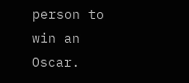person to win an Oscar.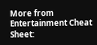More from Entertainment Cheat Sheet: